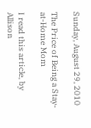Sunday, August 29, 2010

The Price of Being a Stay-at-Home Mom

I read this article, by Allison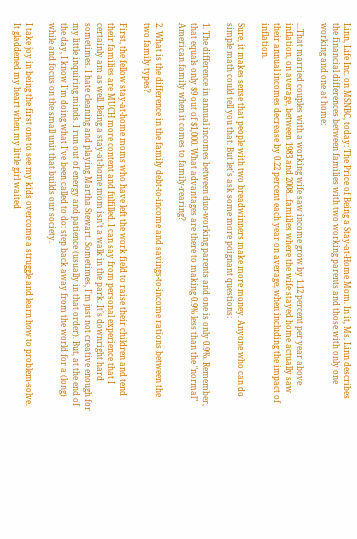Linn, Life Inc. on MSNBC, today: The Price of Being a Stay-at-Home Mom. In it, Ms. Linn describes the financial differences between families with two working parents and those with only one working and one at home:

...That married couples with a working wife saw income grow by 1.12 percent per year above inflation, on average, between 1983 and 2008...families where the wife stayed home actually saw their annual incomes decrease by 0.22 percent each year on average, when including the impact of inflation.

Sure, it makes sense that people with two breadwinners make more money. Anyone who can do simple math could tell you that. But let's ask some more poignant questions:

1. The difference in annual incomes between duo-working parents and one is only 0.9%. Remember, that equals only $9 out of $1,000. What advantages are there to making 0.9% less than the "normal" American family when it comes to family-rearing?

2. What is the difference in the family debt-to-income and savings-to-income rations between the two family types?

First, the fellow stay-at-home moms who have left the work field to raise their children and tend their families are MUCH more content and fulfilled. I can say from personal experience that I certainly am as well. Being a stay-at-home mom isn't a walk in the park. It's downright hard sometimes. I hate cleaning and playing Martha Stewart. Sometimes, I'm just not creative enough for my little inquiring minds. I run out of energy and patience (usually in that order). But, at the end of the day, I know I'm doing what I've been called to do: step back away from the world for a (long) while and focus on the small unit that builds our society.

I take joy in being the first one to see my kids overcome a struggle and learn how to problem-solve. It gladdened my heart when my little girl waited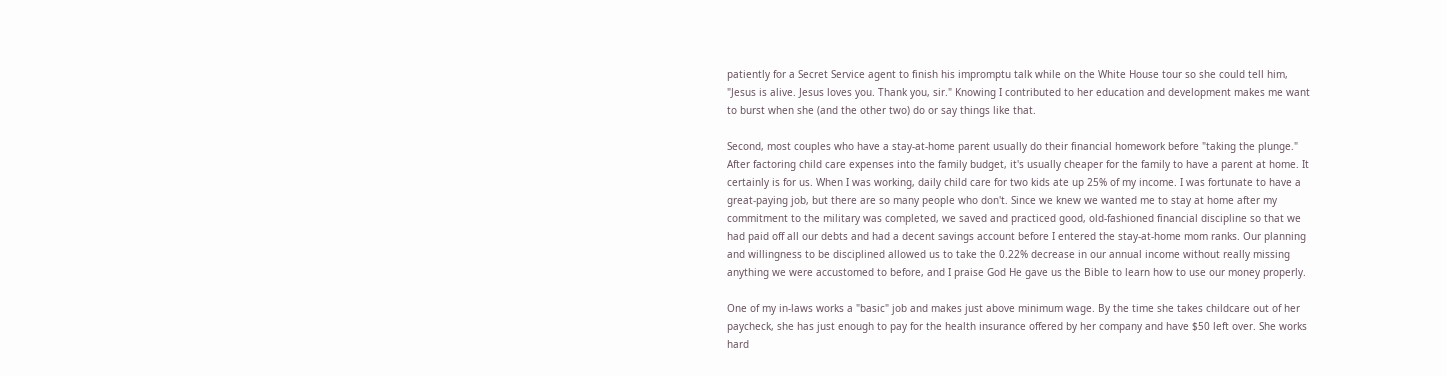patiently for a Secret Service agent to finish his impromptu talk while on the White House tour so she could tell him, "Jesus is alive. Jesus loves you. Thank you, sir." Knowing I contributed to her education and development makes me want to burst when she (and the other two) do or say things like that.

Second, most couples who have a stay-at-home parent usually do their financial homework before "taking the plunge." After factoring child care expenses into the family budget, it's usually cheaper for the family to have a parent at home. It certainly is for us. When I was working, daily child care for two kids ate up 25% of my income. I was fortunate to have a great-paying job, but there are so many people who don't. Since we knew we wanted me to stay at home after my commitment to the military was completed, we saved and practiced good, old-fashioned financial discipline so that we had paid off all our debts and had a decent savings account before I entered the stay-at-home mom ranks. Our planning and willingness to be disciplined allowed us to take the 0.22% decrease in our annual income without really missing anything we were accustomed to before, and I praise God He gave us the Bible to learn how to use our money properly.

One of my in-laws works a "basic" job and makes just above minimum wage. By the time she takes childcare out of her paycheck, she has just enough to pay for the health insurance offered by her company and have $50 left over. She works hard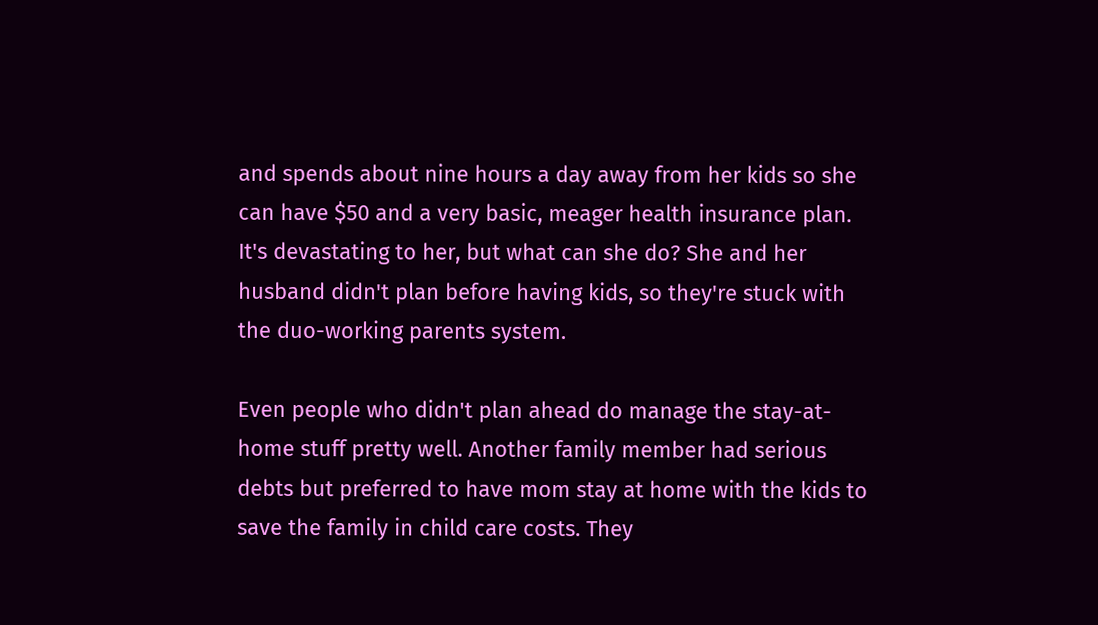and spends about nine hours a day away from her kids so she can have $50 and a very basic, meager health insurance plan. It's devastating to her, but what can she do? She and her husband didn't plan before having kids, so they're stuck with the duo-working parents system.

Even people who didn't plan ahead do manage the stay-at-home stuff pretty well. Another family member had serious debts but preferred to have mom stay at home with the kids to save the family in child care costs. They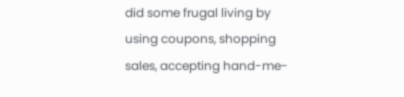did some frugal living by using coupons, shopping sales, accepting hand-me-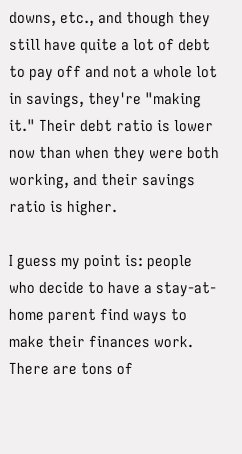downs, etc., and though they still have quite a lot of debt to pay off and not a whole lot in savings, they're "making it." Their debt ratio is lower now than when they were both working, and their savings ratio is higher.

I guess my point is: people who decide to have a stay-at-home parent find ways to make their finances work. There are tons of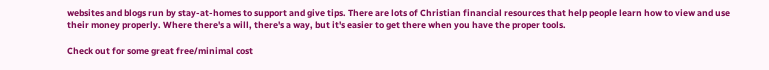websites and blogs run by stay-at-homes to support and give tips. There are lots of Christian financial resources that help people learn how to view and use their money properly. Where there's a will, there's a way, but it's easier to get there when you have the proper tools.

Check out for some great free/minimal cost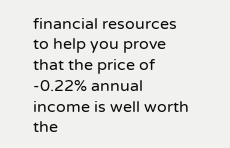financial resources to help you prove that the price of -0.22% annual income is well worth the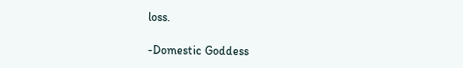loss.

-Domestic Goddess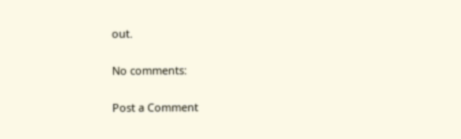out.

No comments:

Post a Comment